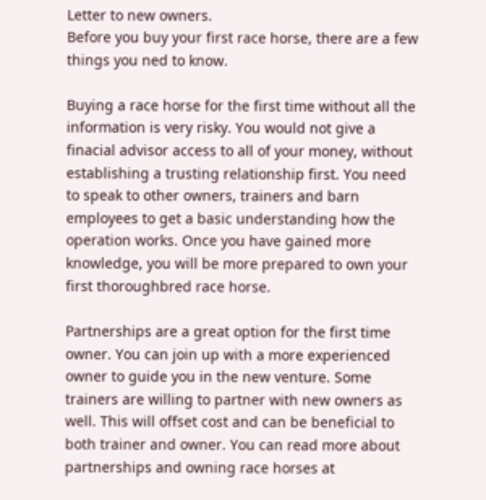Letter to new owners.
Before you buy your first race horse, there are a few things you ned to know.

Buying a race horse for the first time without all the information is very risky. You would not give a finacial advisor access to all of your money, without establishing a trusting relationship first. You need to speak to other owners, trainers and barn employees to get a basic understanding how the operation works. Once you have gained more knowledge, you will be more prepared to own your first thoroughbred race horse.

Partnerships are a great option for the first time owner. You can join up with a more experienced owner to guide you in the new venture. Some trainers are willing to partner with new owners as well. This will offset cost and can be beneficial to both trainer and owner. You can read more about partnerships and owning race horses at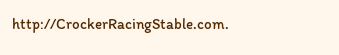http://CrockerRacingStable.com.